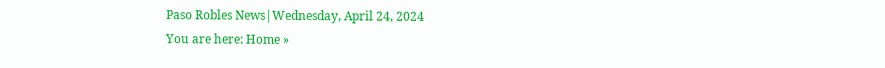Paso Robles News|Wednesday, April 24, 2024
You are here: Home »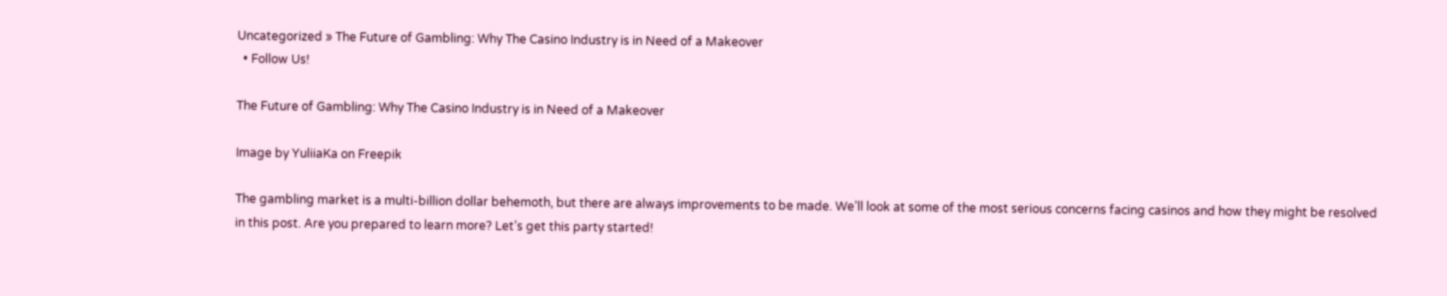Uncategorized » The Future of Gambling: Why The Casino Industry is in Need of a Makeover
  • Follow Us!

The Future of Gambling: Why The Casino Industry is in Need of a Makeover

Image by YuliiaKa on Freepik

The gambling market is a multi-billion dollar behemoth, but there are always improvements to be made. We’ll look at some of the most serious concerns facing casinos and how they might be resolved in this post. Are you prepared to learn more? Let’s get this party started!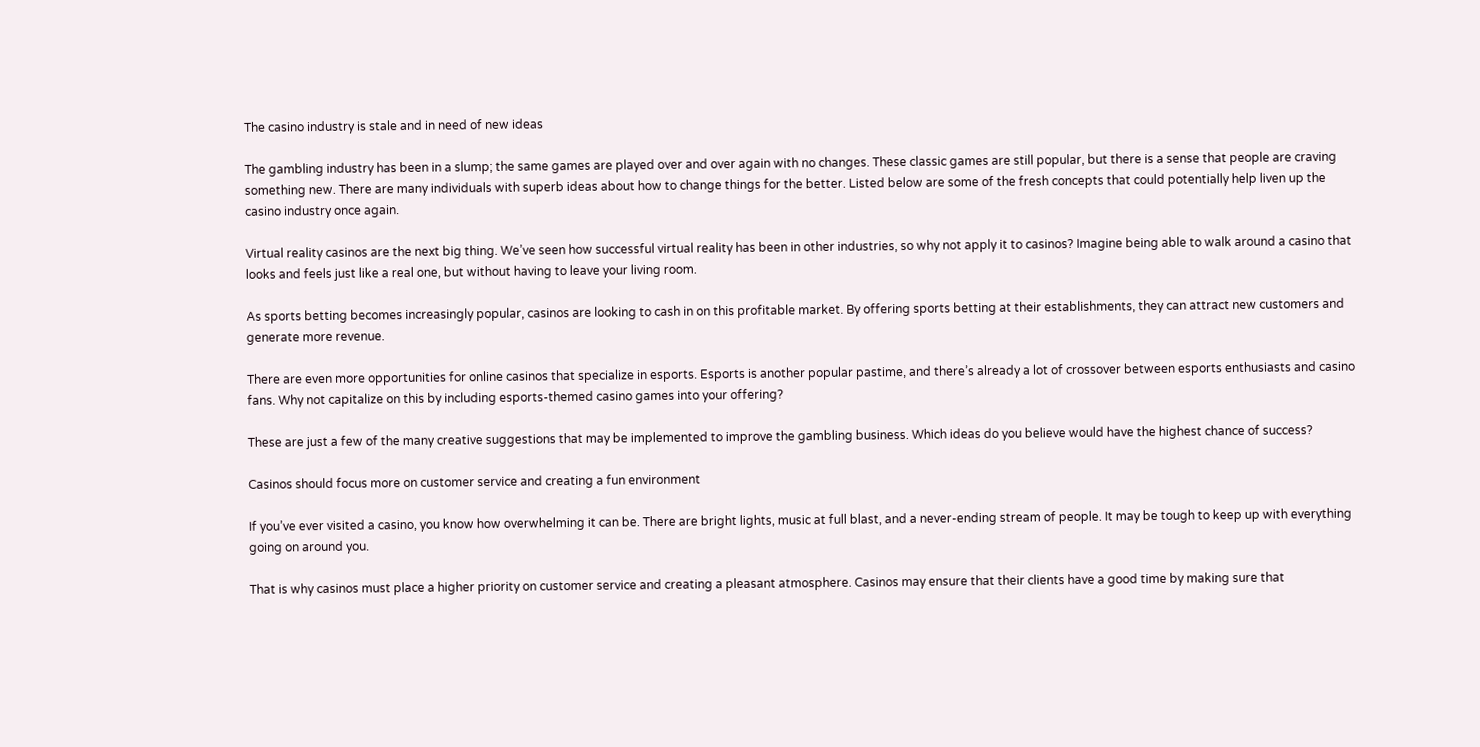The casino industry is stale and in need of new ideas

The gambling industry has been in a slump; the same games are played over and over again with no changes. These classic games are still popular, but there is a sense that people are craving something new. There are many individuals with superb ideas about how to change things for the better. Listed below are some of the fresh concepts that could potentially help liven up the casino industry once again.

Virtual reality casinos are the next big thing. We’ve seen how successful virtual reality has been in other industries, so why not apply it to casinos? Imagine being able to walk around a casino that looks and feels just like a real one, but without having to leave your living room.

As sports betting becomes increasingly popular, casinos are looking to cash in on this profitable market. By offering sports betting at their establishments, they can attract new customers and generate more revenue.

There are even more opportunities for online casinos that specialize in esports. Esports is another popular pastime, and there’s already a lot of crossover between esports enthusiasts and casino fans. Why not capitalize on this by including esports-themed casino games into your offering?

These are just a few of the many creative suggestions that may be implemented to improve the gambling business. Which ideas do you believe would have the highest chance of success?

Casinos should focus more on customer service and creating a fun environment

If you’ve ever visited a casino, you know how overwhelming it can be. There are bright lights, music at full blast, and a never-ending stream of people. It may be tough to keep up with everything going on around you.

That is why casinos must place a higher priority on customer service and creating a pleasant atmosphere. Casinos may ensure that their clients have a good time by making sure that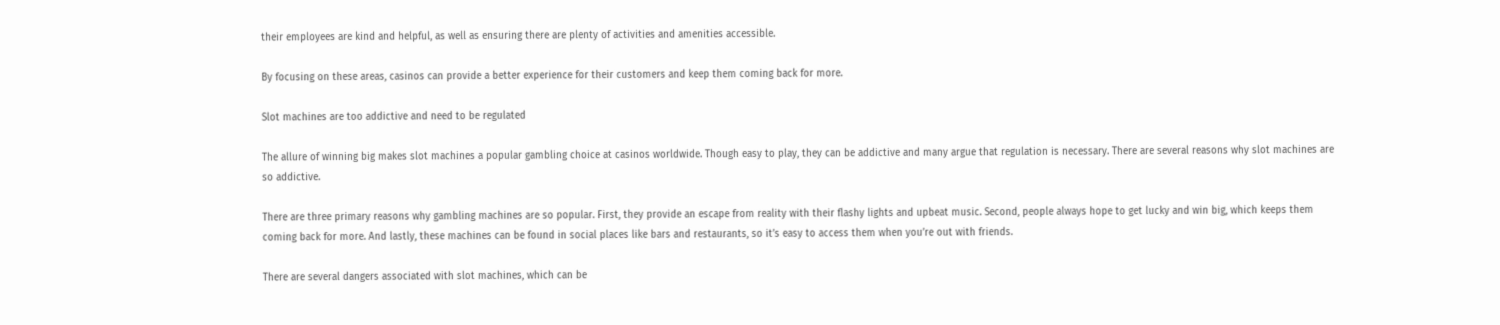their employees are kind and helpful, as well as ensuring there are plenty of activities and amenities accessible.

By focusing on these areas, casinos can provide a better experience for their customers and keep them coming back for more.

Slot machines are too addictive and need to be regulated

The allure of winning big makes slot machines a popular gambling choice at casinos worldwide. Though easy to play, they can be addictive and many argue that regulation is necessary. There are several reasons why slot machines are so addictive.

There are three primary reasons why gambling machines are so popular. First, they provide an escape from reality with their flashy lights and upbeat music. Second, people always hope to get lucky and win big, which keeps them coming back for more. And lastly, these machines can be found in social places like bars and restaurants, so it’s easy to access them when you’re out with friends.

There are several dangers associated with slot machines, which can be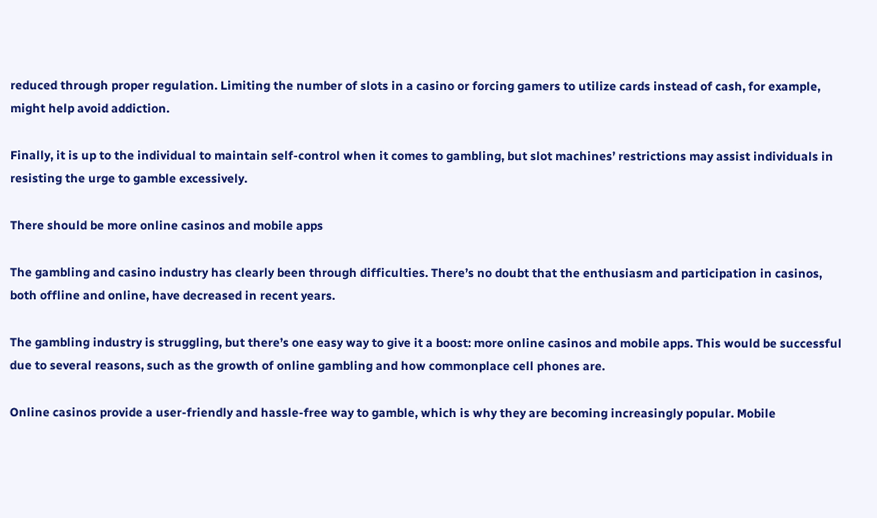reduced through proper regulation. Limiting the number of slots in a casino or forcing gamers to utilize cards instead of cash, for example, might help avoid addiction.

Finally, it is up to the individual to maintain self-control when it comes to gambling, but slot machines’ restrictions may assist individuals in resisting the urge to gamble excessively.

There should be more online casinos and mobile apps

The gambling and casino industry has clearly been through difficulties. There’s no doubt that the enthusiasm and participation in casinos, both offline and online, have decreased in recent years.

The gambling industry is struggling, but there’s one easy way to give it a boost: more online casinos and mobile apps. This would be successful due to several reasons, such as the growth of online gambling and how commonplace cell phones are.

Online casinos provide a user-friendly and hassle-free way to gamble, which is why they are becoming increasingly popular. Mobile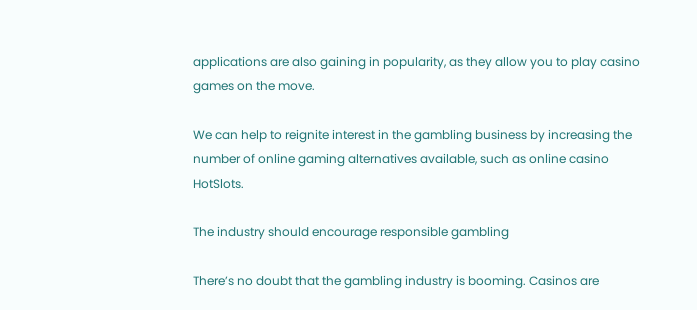applications are also gaining in popularity, as they allow you to play casino games on the move.

We can help to reignite interest in the gambling business by increasing the number of online gaming alternatives available, such as online casino HotSlots.

The industry should encourage responsible gambling

There’s no doubt that the gambling industry is booming. Casinos are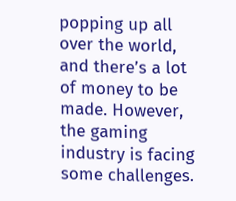popping up all over the world, and there’s a lot of money to be made. However, the gaming industry is facing some challenges.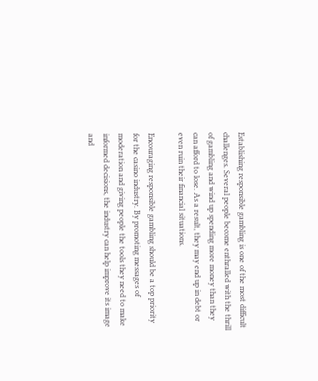Establishing responsible gambling is one of the most difficult challenges. Several people become enthralled with the thrill of gambling and wind up spending more money than they can afford to lose. As a result, they may end up in debt or even ruin their financial situations.

Encouraging responsible gambling should be a top priority for the casino industry. By promoting messages of moderation and giving people the tools they need to make informed decisions, the industry can help improve its image and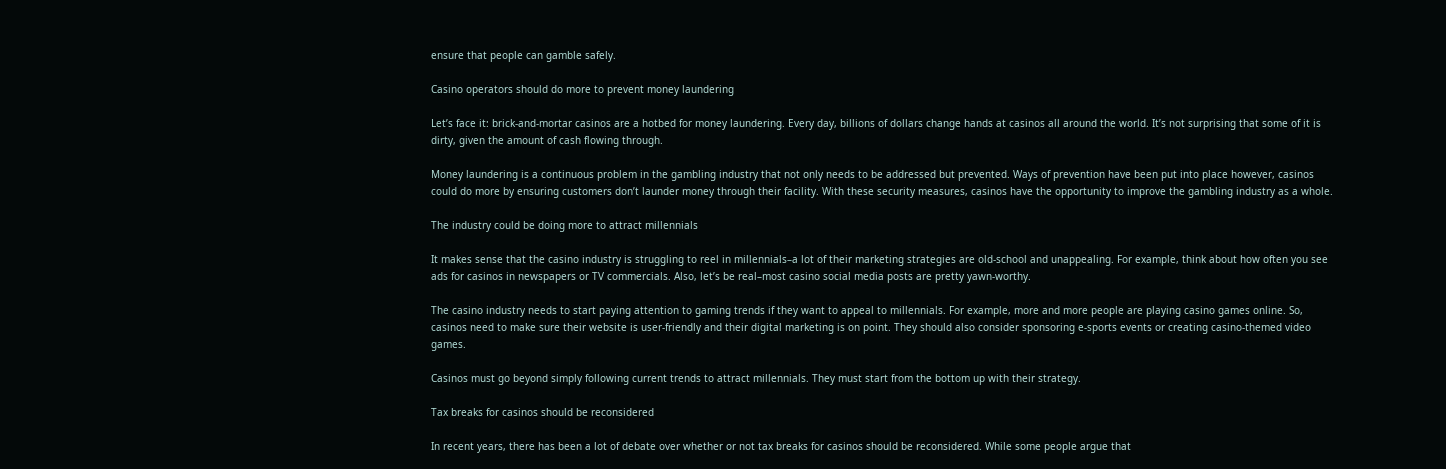ensure that people can gamble safely.

Casino operators should do more to prevent money laundering

Let’s face it: brick-and-mortar casinos are a hotbed for money laundering. Every day, billions of dollars change hands at casinos all around the world. It’s not surprising that some of it is dirty, given the amount of cash flowing through.

Money laundering is a continuous problem in the gambling industry that not only needs to be addressed but prevented. Ways of prevention have been put into place however, casinos could do more by ensuring customers don’t launder money through their facility. With these security measures, casinos have the opportunity to improve the gambling industry as a whole.

The industry could be doing more to attract millennials

It makes sense that the casino industry is struggling to reel in millennials–a lot of their marketing strategies are old-school and unappealing. For example, think about how often you see ads for casinos in newspapers or TV commercials. Also, let’s be real–most casino social media posts are pretty yawn-worthy.

The casino industry needs to start paying attention to gaming trends if they want to appeal to millennials. For example, more and more people are playing casino games online. So, casinos need to make sure their website is user-friendly and their digital marketing is on point. They should also consider sponsoring e-sports events or creating casino-themed video games.

Casinos must go beyond simply following current trends to attract millennials. They must start from the bottom up with their strategy.

Tax breaks for casinos should be reconsidered

In recent years, there has been a lot of debate over whether or not tax breaks for casinos should be reconsidered. While some people argue that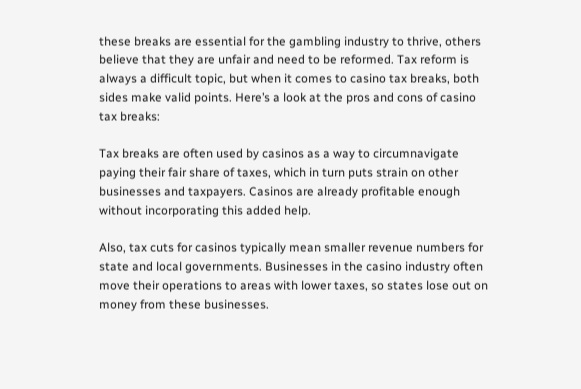these breaks are essential for the gambling industry to thrive, others believe that they are unfair and need to be reformed. Tax reform is always a difficult topic, but when it comes to casino tax breaks, both sides make valid points. Here’s a look at the pros and cons of casino tax breaks:

Tax breaks are often used by casinos as a way to circumnavigate paying their fair share of taxes, which in turn puts strain on other businesses and taxpayers. Casinos are already profitable enough without incorporating this added help.

Also, tax cuts for casinos typically mean smaller revenue numbers for state and local governments. Businesses in the casino industry often move their operations to areas with lower taxes, so states lose out on money from these businesses.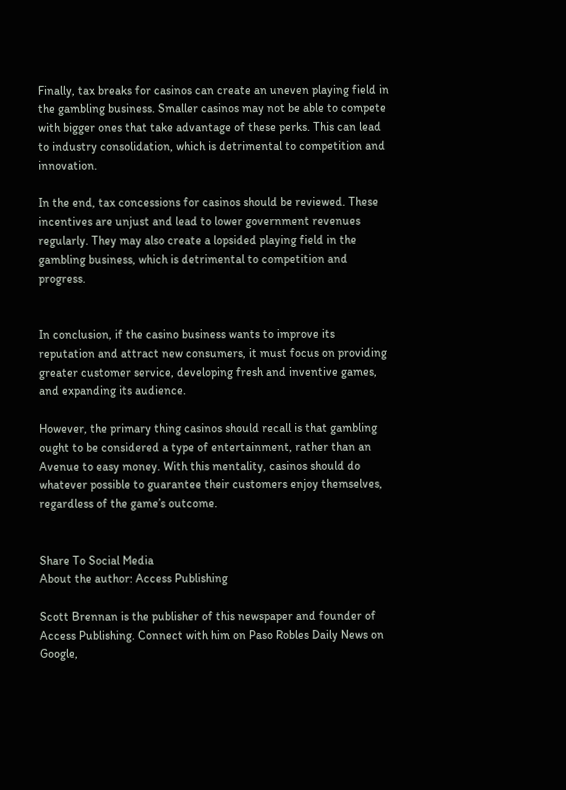Finally, tax breaks for casinos can create an uneven playing field in the gambling business. Smaller casinos may not be able to compete with bigger ones that take advantage of these perks. This can lead to industry consolidation, which is detrimental to competition and innovation.

In the end, tax concessions for casinos should be reviewed. These incentives are unjust and lead to lower government revenues regularly. They may also create a lopsided playing field in the gambling business, which is detrimental to competition and progress.


In conclusion, if the casino business wants to improve its reputation and attract new consumers, it must focus on providing greater customer service, developing fresh and inventive games, and expanding its audience.

However, the primary thing casinos should recall is that gambling ought to be considered a type of entertainment, rather than an Avenue to easy money. With this mentality, casinos should do whatever possible to guarantee their customers enjoy themselves, regardless of the game’s outcome.


Share To Social Media
About the author: Access Publishing

Scott Brennan is the publisher of this newspaper and founder of Access Publishing. Connect with him on Paso Robles Daily News on Google,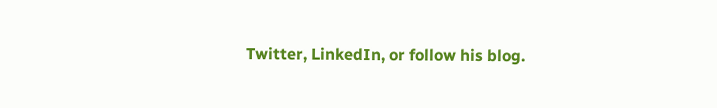Twitter, LinkedIn, or follow his blog.